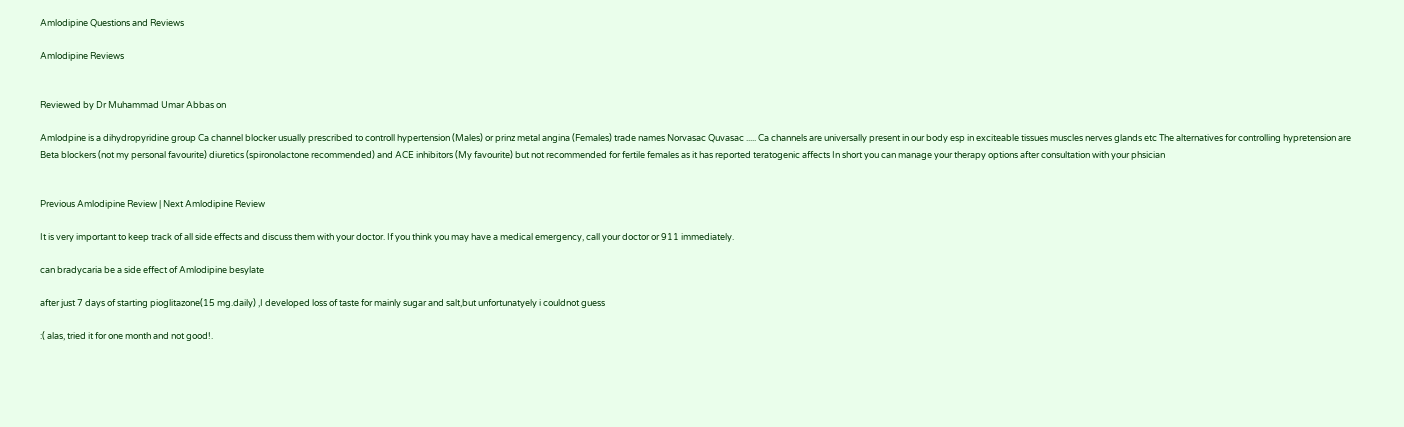Amlodipine Questions and Reviews

Amlodipine Reviews


Reviewed by Dr Muhammad Umar Abbas on

Amlodpine is a dihydropyridine group Ca channel blocker usually prescribed to controll hypertension (Males) or prinz metal angina (Females) trade names Norvasac Quvasac ..... Ca channels are universally present in our body esp in exciteable tissues muscles nerves glands etc The alternatives for controlling hypretension are Beta blockers (not my personal favourite) diuretics (spironolactone recommended) and ACE inhibitors (My favourite) but not recommended for fertile females as it has reported teratogenic affects In short you can manage your therapy options after consultation with your phsician


Previous Amlodipine Review | Next Amlodipine Review

It is very important to keep track of all side effects and discuss them with your doctor. If you think you may have a medical emergency, call your doctor or 911 immediately.

can bradycaria be a side effect of Amlodipine besylate

after just 7 days of starting pioglitazone(15 mg.daily) ,I developed loss of taste for mainly sugar and salt,but unfortunatyely i couldnot guess

:( alas, tried it for one month and not good!.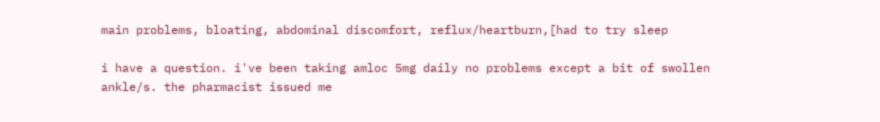main problems, bloating, abdominal discomfort, reflux/heartburn,[had to try sleep

i have a question. i've been taking amloc 5mg daily no problems except a bit of swollen ankle/s. the pharmacist issued me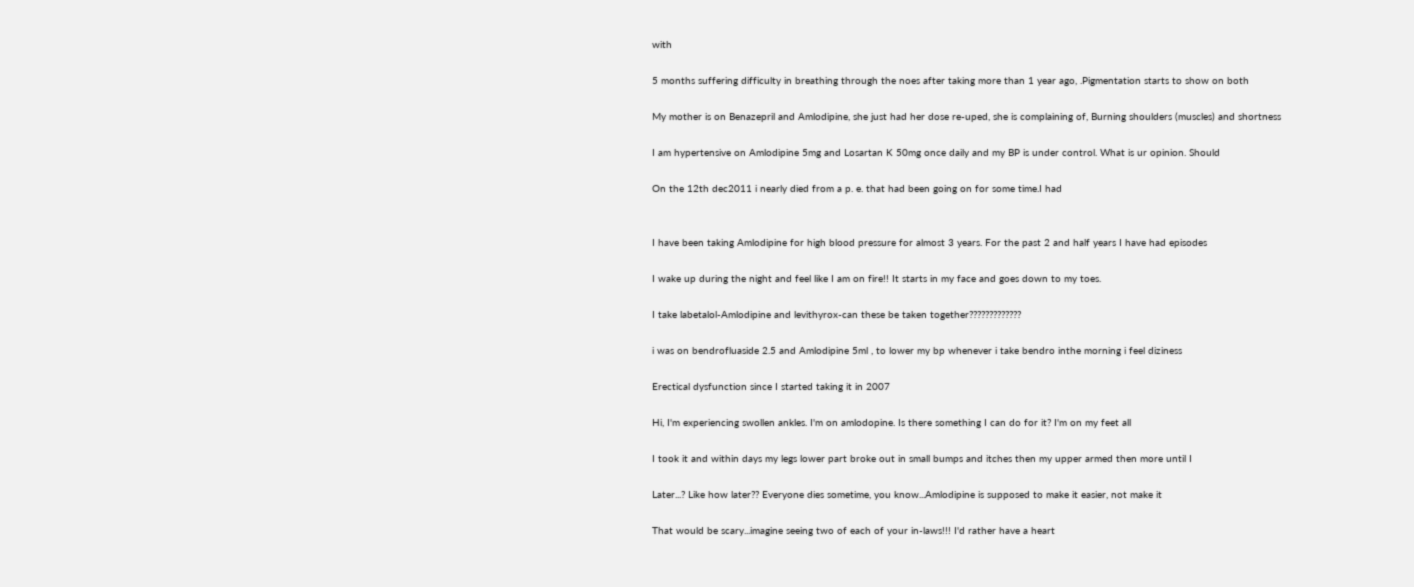with

5 months suffering difficulty in breathing through the noes after taking more than 1 year ago, .Pigmentation starts to show on both

My mother is on Benazepril and Amlodipine, she just had her dose re-uped, she is complaining of, Burning shoulders (muscles) and shortness

I am hypertensive on Amlodipine 5mg and Losartan K 50mg once daily and my BP is under control. What is ur opinion. Should

On the 12th dec2011 i nearly died from a p. e. that had been going on for some time.I had


I have been taking Amlodipine for high blood pressure for almost 3 years. For the past 2 and half years I have had episodes

I wake up during the night and feel like I am on fire!! It starts in my face and goes down to my toes.

I take labetalol-Amlodipine and levithyrox-can these be taken together?????????????

i was on bendrofluaside 2.5 and Amlodipine 5ml , to lower my bp whenever i take bendro inthe morning i feel diziness

Erectical dysfunction since I started taking it in 2007

Hi, I'm experiencing swollen ankles. I'm on amlodopine. Is there something I can do for it? I'm on my feet all

I took it and within days my legs lower part broke out in small bumps and itches then my upper armed then more until I

Later...? Like how later?? Everyone dies sometime, you know...Amlodipine is supposed to make it easier, not make it

That would be scary...imagine seeing two of each of your in-laws!!! I'd rather have a heart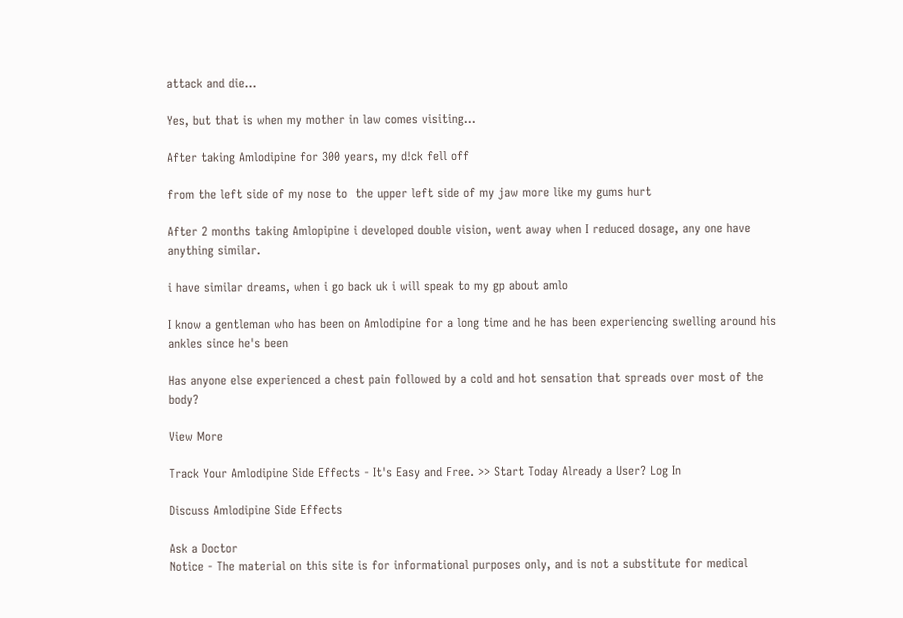attack and die...

Yes, but that is when my mother in law comes visiting...

After taking Amlodipine for 300 years, my d!ck fell off

from the left side of my nose to  the upper left side of my jaw more like my gums hurt

After 2 months taking Amlopipine i developed double vision, went away when I reduced dosage, any one have anything similar.

i have similar dreams, when i go back uk i will speak to my gp about amlo

I know a gentleman who has been on Amlodipine for a long time and he has been experiencing swelling around his ankles since he's been

Has anyone else experienced a chest pain followed by a cold and hot sensation that spreads over most of the body?

View More

Track Your Amlodipine Side Effects - It's Easy and Free. >> Start Today Already a User? Log In

Discuss Amlodipine Side Effects

Ask a Doctor
Notice - The material on this site is for informational purposes only, and is not a substitute for medical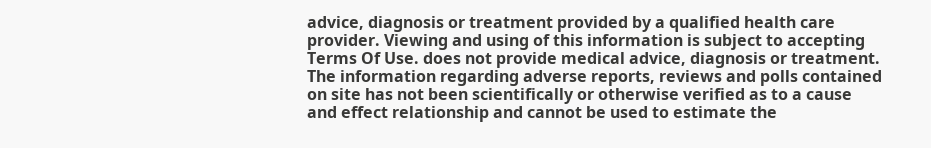advice, diagnosis or treatment provided by a qualified health care provider. Viewing and using of this information is subject to accepting Terms Of Use. does not provide medical advice, diagnosis or treatment. The information regarding adverse reports, reviews and polls contained on site has not been scientifically or otherwise verified as to a cause and effect relationship and cannot be used to estimate the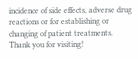incidence of side effects, adverse drug reactions or for establishing or changing of patient treatments. Thank you for visiting!